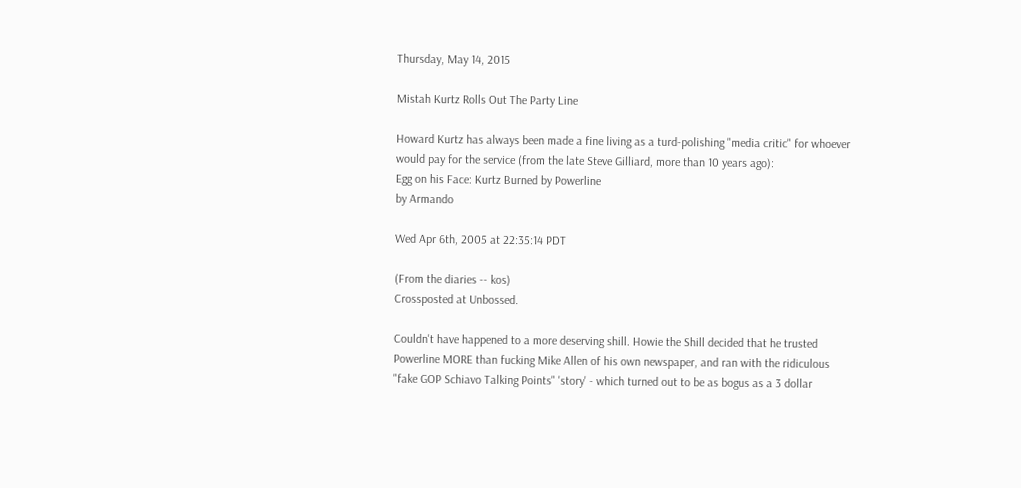Thursday, May 14, 2015

Mistah Kurtz Rolls Out The Party Line

Howard Kurtz has always been made a fine living as a turd-polishing "media critic" for whoever would pay for the service (from the late Steve Gilliard, more than 10 years ago):
Egg on his Face: Kurtz Burned by Powerline
by Armando

Wed Apr 6th, 2005 at 22:35:14 PDT

(From the diaries -- kos)
Crossposted at Unbossed.

Couldn't have happened to a more deserving shill. Howie the Shill decided that he trusted Powerline MORE than fucking Mike Allen of his own newspaper, and ran with the ridiculous "fake GOP Schiavo Talking Points" 'story' - which turned out to be as bogus as a 3 dollar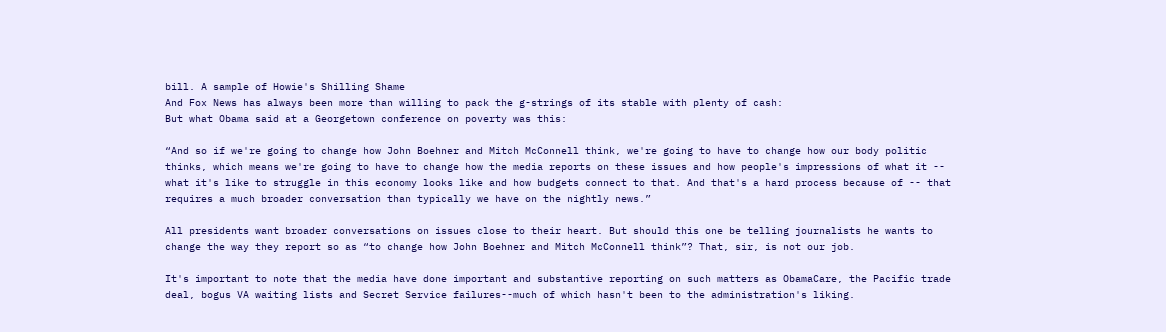bill. A sample of Howie's Shilling Shame
And Fox News has always been more than willing to pack the g-strings of its stable with plenty of cash:
But what Obama said at a Georgetown conference on poverty was this:

“And so if we're going to change how John Boehner and Mitch McConnell think, we're going to have to change how our body politic thinks, which means we're going to have to change how the media reports on these issues and how people's impressions of what it -- what it's like to struggle in this economy looks like and how budgets connect to that. And that's a hard process because of -- that requires a much broader conversation than typically we have on the nightly news.”

All presidents want broader conversations on issues close to their heart. But should this one be telling journalists he wants to change the way they report so as “to change how John Boehner and Mitch McConnell think”? That, sir, is not our job.

It's important to note that the media have done important and substantive reporting on such matters as ObamaCare, the Pacific trade deal, bogus VA waiting lists and Secret Service failures--much of which hasn't been to the administration's liking.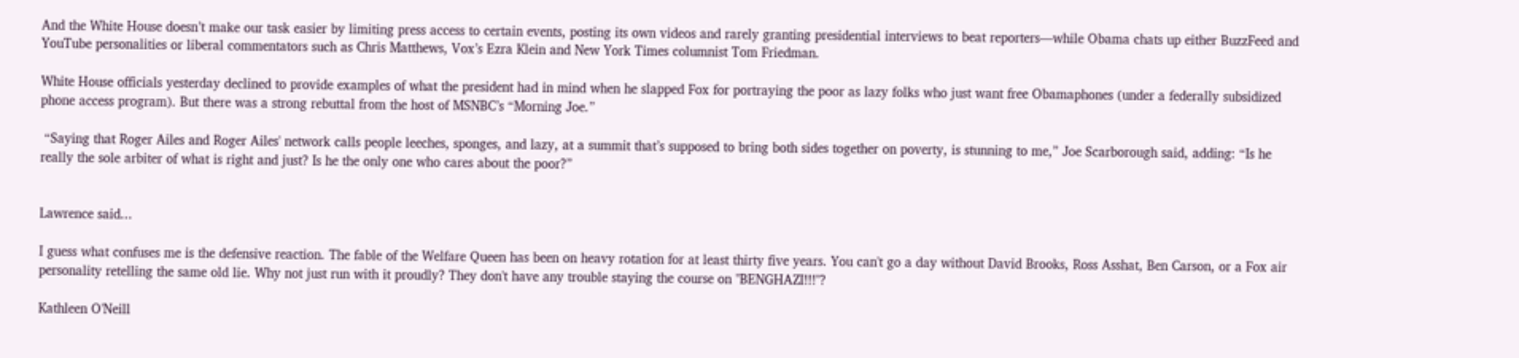And the White House doesn’t make our task easier by limiting press access to certain events, posting its own videos and rarely granting presidential interviews to beat reporters—while Obama chats up either BuzzFeed and YouTube personalities or liberal commentators such as Chris Matthews, Vox’s Ezra Klein and New York Times columnist Tom Friedman.

White House officials yesterday declined to provide examples of what the president had in mind when he slapped Fox for portraying the poor as lazy folks who just want free Obamaphones (under a federally subsidized phone access program). But there was a strong rebuttal from the host of MSNBC’s “Morning Joe.”

 “Saying that Roger Ailes and Roger Ailes' network calls people leeches, sponges, and lazy, at a summit that’s supposed to bring both sides together on poverty, is stunning to me,” Joe Scarborough said, adding: “Is he really the sole arbiter of what is right and just? Is he the only one who cares about the poor?”


Lawrence said...

I guess what confuses me is the defensive reaction. The fable of the Welfare Queen has been on heavy rotation for at least thirty five years. You can't go a day without David Brooks, Ross Asshat, Ben Carson, or a Fox air personality retelling the same old lie. Why not just run with it proudly? They don't have any trouble staying the course on "BENGHAZI!!!"?

Kathleen O'Neill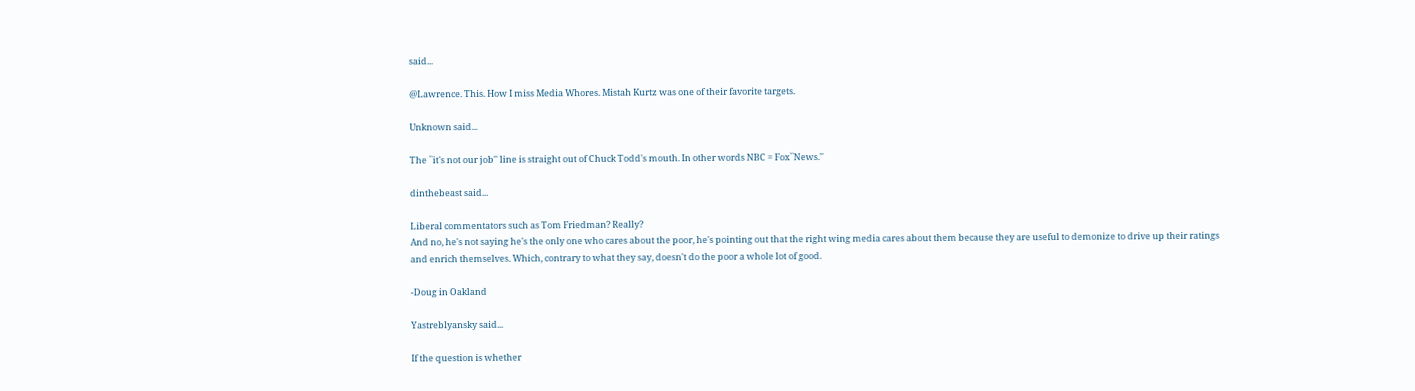said...

@Lawrence. This. How I miss Media Whores. Mistah Kurtz was one of their favorite targets.

Unknown said...

The ``it's not our job'' line is straight out of Chuck Todd's mouth. In other words NBC = Fox``News.''

dinthebeast said...

Liberal commentators such as Tom Friedman? Really?
And no, he's not saying he's the only one who cares about the poor, he's pointing out that the right wing media cares about them because they are useful to demonize to drive up their ratings and enrich themselves. Which, contrary to what they say, doesn't do the poor a whole lot of good.

-Doug in Oakland

Yastreblyansky said...

If the question is whether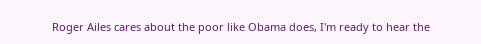Roger Ailes cares about the poor like Obama does, I'm ready to hear the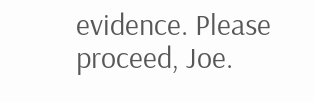evidence. Please proceed, Joe.